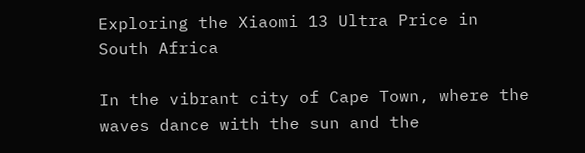Exploring the Xiaomi 13 Ultra Price in South Africa

In the vibrant city of Cape Town, where the waves dance with the sun and the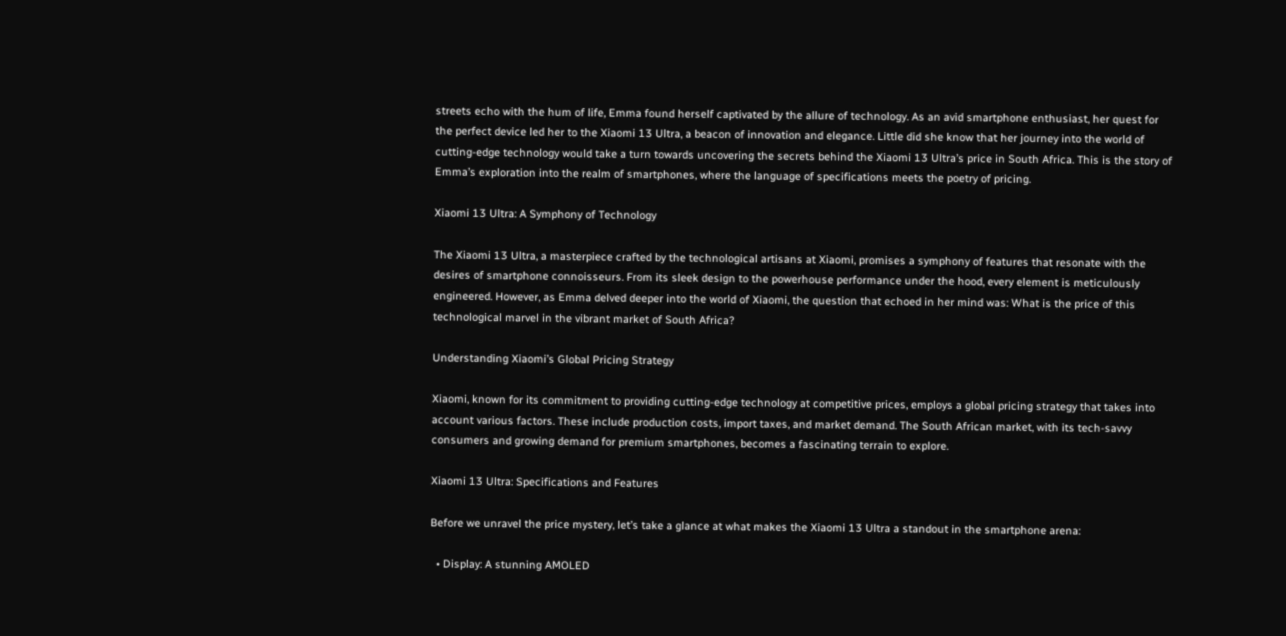streets echo with the hum of life, Emma found herself captivated by the allure of technology. As an avid smartphone enthusiast, her quest for the perfect device led her to the Xiaomi 13 Ultra, a beacon of innovation and elegance. Little did she know that her journey into the world of cutting-edge technology would take a turn towards uncovering the secrets behind the Xiaomi 13 Ultra’s price in South Africa. This is the story of Emma’s exploration into the realm of smartphones, where the language of specifications meets the poetry of pricing.

Xiaomi 13 Ultra: A Symphony of Technology

The Xiaomi 13 Ultra, a masterpiece crafted by the technological artisans at Xiaomi, promises a symphony of features that resonate with the desires of smartphone connoisseurs. From its sleek design to the powerhouse performance under the hood, every element is meticulously engineered. However, as Emma delved deeper into the world of Xiaomi, the question that echoed in her mind was: What is the price of this technological marvel in the vibrant market of South Africa?

Understanding Xiaomi’s Global Pricing Strategy

Xiaomi, known for its commitment to providing cutting-edge technology at competitive prices, employs a global pricing strategy that takes into account various factors. These include production costs, import taxes, and market demand. The South African market, with its tech-savvy consumers and growing demand for premium smartphones, becomes a fascinating terrain to explore.

Xiaomi 13 Ultra: Specifications and Features

Before we unravel the price mystery, let’s take a glance at what makes the Xiaomi 13 Ultra a standout in the smartphone arena:

  • Display: A stunning AMOLED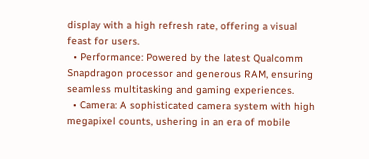display with a high refresh rate, offering a visual feast for users.
  • Performance: Powered by the latest Qualcomm Snapdragon processor and generous RAM, ensuring seamless multitasking and gaming experiences.
  • Camera: A sophisticated camera system with high megapixel counts, ushering in an era of mobile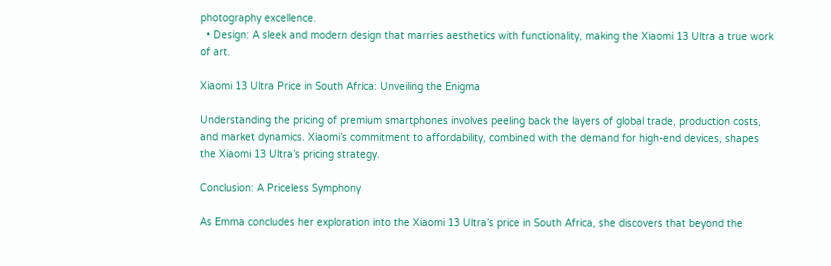photography excellence.
  • Design: A sleek and modern design that marries aesthetics with functionality, making the Xiaomi 13 Ultra a true work of art.

Xiaomi 13 Ultra Price in South Africa: Unveiling the Enigma

Understanding the pricing of premium smartphones involves peeling back the layers of global trade, production costs, and market dynamics. Xiaomi’s commitment to affordability, combined with the demand for high-end devices, shapes the Xiaomi 13 Ultra’s pricing strategy.

Conclusion: A Priceless Symphony

As Emma concludes her exploration into the Xiaomi 13 Ultra’s price in South Africa, she discovers that beyond the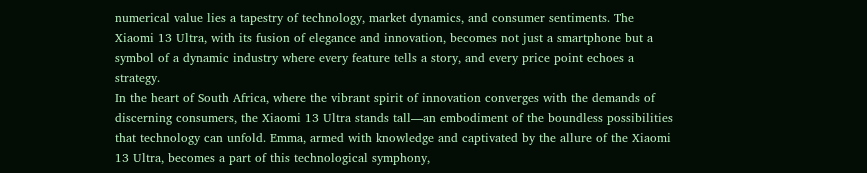numerical value lies a tapestry of technology, market dynamics, and consumer sentiments. The Xiaomi 13 Ultra, with its fusion of elegance and innovation, becomes not just a smartphone but a symbol of a dynamic industry where every feature tells a story, and every price point echoes a strategy.
In the heart of South Africa, where the vibrant spirit of innovation converges with the demands of discerning consumers, the Xiaomi 13 Ultra stands tall—an embodiment of the boundless possibilities that technology can unfold. Emma, armed with knowledge and captivated by the allure of the Xiaomi 13 Ultra, becomes a part of this technological symphony,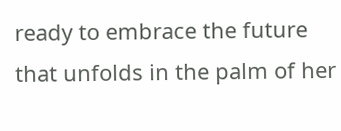ready to embrace the future that unfolds in the palm of her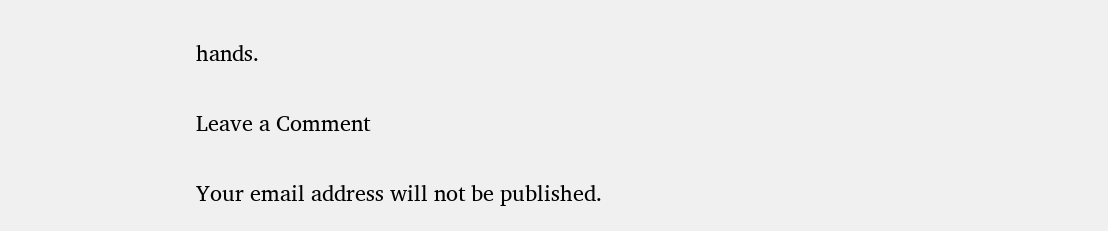hands.

Leave a Comment

Your email address will not be published.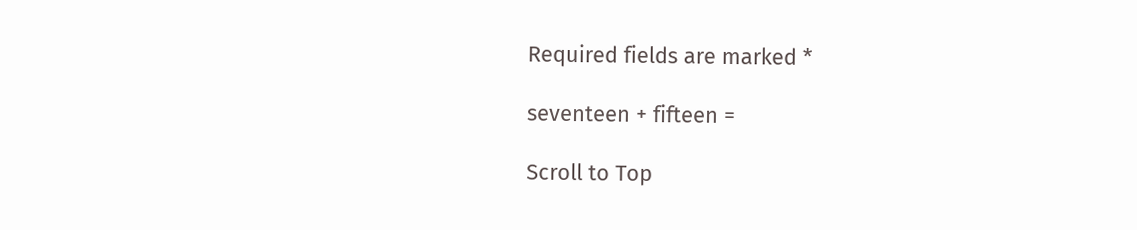Required fields are marked *

seventeen + fifteen =

Scroll to Top